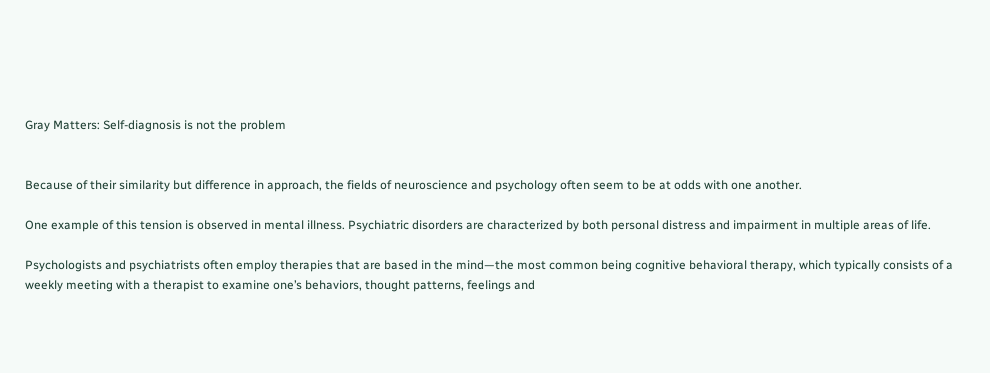Gray Matters: Self-diagnosis is not the problem


Because of their similarity but difference in approach, the fields of neuroscience and psychology often seem to be at odds with one another.

One example of this tension is observed in mental illness. Psychiatric disorders are characterized by both personal distress and impairment in multiple areas of life.

Psychologists and psychiatrists often employ therapies that are based in the mind—the most common being cognitive behavioral therapy, which typically consists of a weekly meeting with a therapist to examine one’s behaviors, thought patterns, feelings and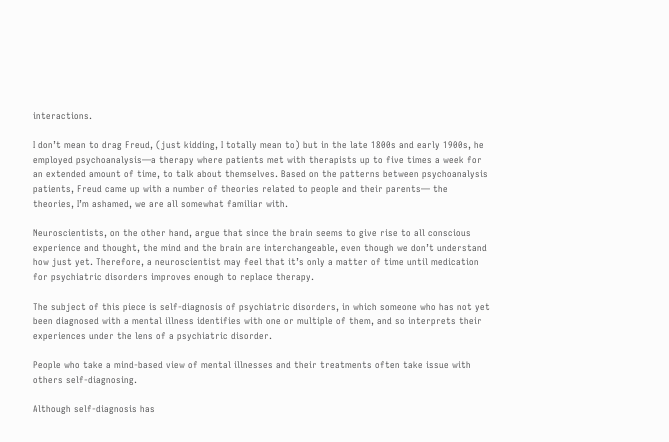interactions.

I don’t mean to drag Freud, (just kidding, I totally mean to) but in the late 1800s and early 1900s, he employed psychoanalysis—a therapy where patients met with therapists up to five times a week for an extended amount of time, to talk about themselves. Based on the patterns between psychoanalysis patients, Freud came up with a number of theories related to people and their parents— the theories, I’m ashamed, we are all somewhat familiar with.

Neuroscientists, on the other hand, argue that since the brain seems to give rise to all conscious experience and thought, the mind and the brain are interchangeable, even though we don’t understand how just yet. Therefore, a neuroscientist may feel that it’s only a matter of time until medication for psychiatric disorders improves enough to replace therapy.

The subject of this piece is self-diagnosis of psychiatric disorders, in which someone who has not yet been diagnosed with a mental illness identifies with one or multiple of them, and so interprets their experiences under the lens of a psychiatric disorder.

People who take a mind-based view of mental illnesses and their treatments often take issue with others self-diagnosing.

Although self-diagnosis has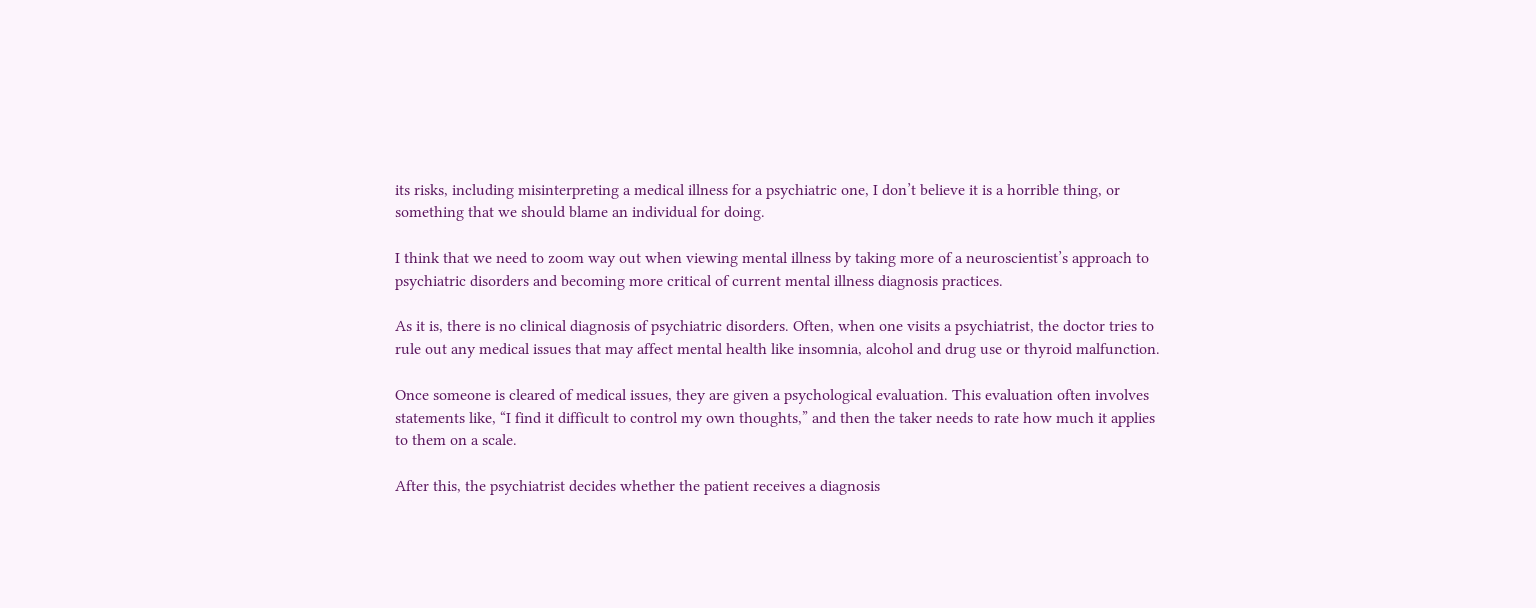its risks, including misinterpreting a medical illness for a psychiatric one, I don’t believe it is a horrible thing, or something that we should blame an individual for doing.

I think that we need to zoom way out when viewing mental illness by taking more of a neuroscientist’s approach to psychiatric disorders and becoming more critical of current mental illness diagnosis practices.

As it is, there is no clinical diagnosis of psychiatric disorders. Often, when one visits a psychiatrist, the doctor tries to rule out any medical issues that may affect mental health like insomnia, alcohol and drug use or thyroid malfunction.

Once someone is cleared of medical issues, they are given a psychological evaluation. This evaluation often involves statements like, “I find it difficult to control my own thoughts,” and then the taker needs to rate how much it applies to them on a scale.

After this, the psychiatrist decides whether the patient receives a diagnosis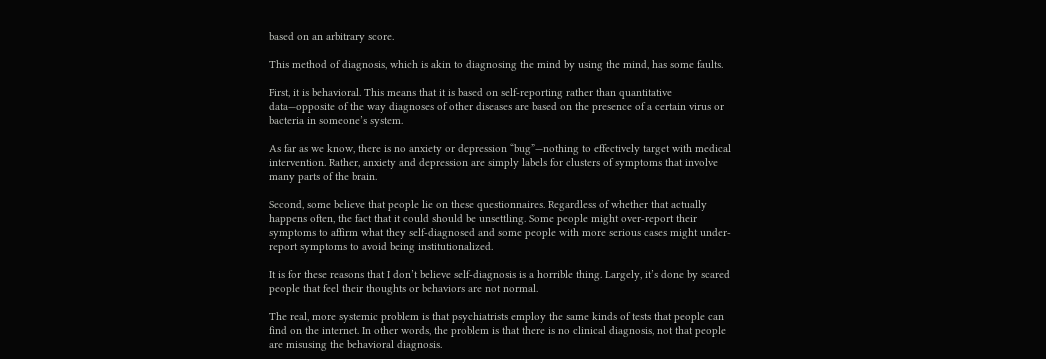based on an arbitrary score.

This method of diagnosis, which is akin to diagnosing the mind by using the mind, has some faults.

First, it is behavioral. This means that it is based on self-reporting rather than quantitative data—opposite of the way diagnoses of other diseases are based on the presence of a certain virus or bacteria in someone’s system.

As far as we know, there is no anxiety or depression “bug”—nothing to effectively target with medical intervention. Rather, anxiety and depression are simply labels for clusters of symptoms that involve many parts of the brain.

Second, some believe that people lie on these questionnaires. Regardless of whether that actually happens often, the fact that it could should be unsettling. Some people might over-report their symptoms to affirm what they self-diagnosed and some people with more serious cases might under-report symptoms to avoid being institutionalized.

It is for these reasons that I don’t believe self-diagnosis is a horrible thing. Largely, it’s done by scared people that feel their thoughts or behaviors are not normal.

The real, more systemic problem is that psychiatrists employ the same kinds of tests that people can find on the internet. In other words, the problem is that there is no clinical diagnosis, not that people are misusing the behavioral diagnosis.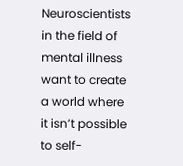Neuroscientists in the field of mental illness want to create a world where it isn’t possible to self-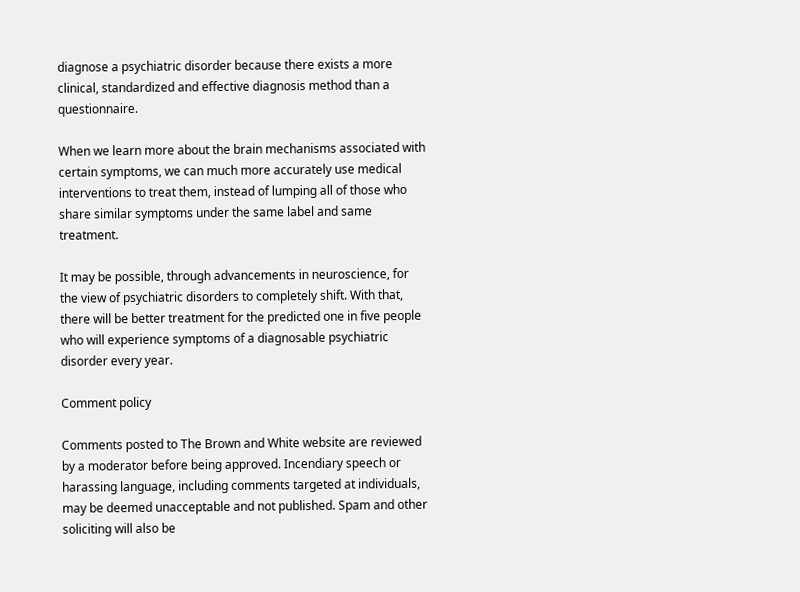diagnose a psychiatric disorder because there exists a more clinical, standardized and effective diagnosis method than a questionnaire.

When we learn more about the brain mechanisms associated with certain symptoms, we can much more accurately use medical interventions to treat them, instead of lumping all of those who share similar symptoms under the same label and same treatment.

It may be possible, through advancements in neuroscience, for the view of psychiatric disorders to completely shift. With that, there will be better treatment for the predicted one in five people who will experience symptoms of a diagnosable psychiatric disorder every year.

Comment policy

Comments posted to The Brown and White website are reviewed by a moderator before being approved. Incendiary speech or harassing language, including comments targeted at individuals, may be deemed unacceptable and not published. Spam and other soliciting will also be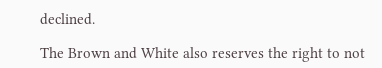declined.

The Brown and White also reserves the right to not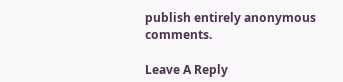publish entirely anonymous comments.

Leave A Reply